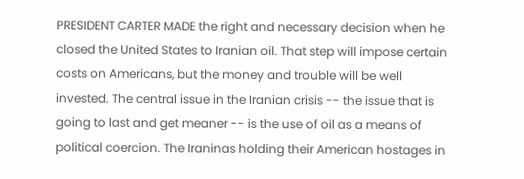PRESIDENT CARTER MADE the right and necessary decision when he closed the United States to Iranian oil. That step will impose certain costs on Americans, but the money and trouble will be well invested. The central issue in the Iranian crisis -- the issue that is going to last and get meaner -- is the use of oil as a means of political coercion. The Iraninas holding their American hostages in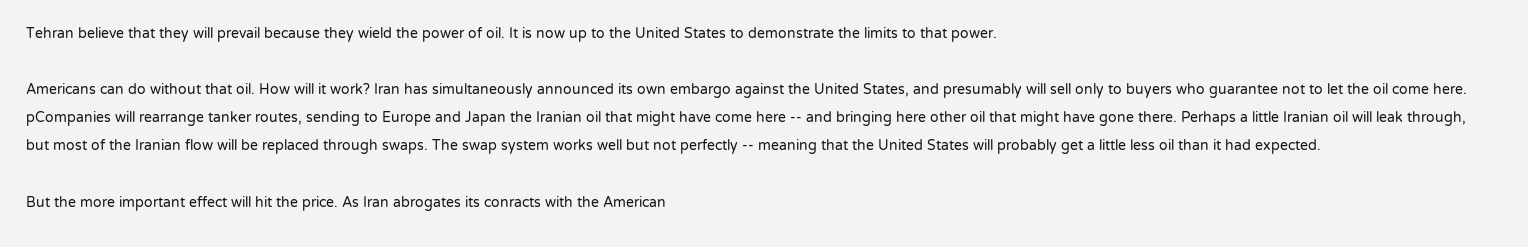Tehran believe that they will prevail because they wield the power of oil. It is now up to the United States to demonstrate the limits to that power.

Americans can do without that oil. How will it work? Iran has simultaneously announced its own embargo against the United States, and presumably will sell only to buyers who guarantee not to let the oil come here. pCompanies will rearrange tanker routes, sending to Europe and Japan the Iranian oil that might have come here -- and bringing here other oil that might have gone there. Perhaps a little Iranian oil will leak through, but most of the Iranian flow will be replaced through swaps. The swap system works well but not perfectly -- meaning that the United States will probably get a little less oil than it had expected.

But the more important effect will hit the price. As Iran abrogates its conracts with the American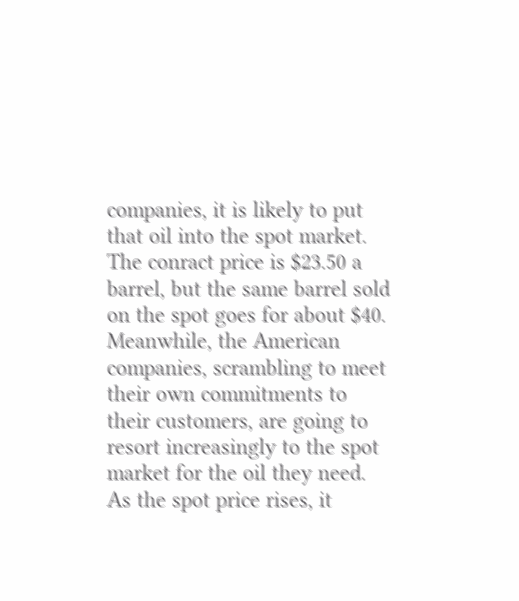companies, it is likely to put that oil into the spot market. The conract price is $23.50 a barrel, but the same barrel sold on the spot goes for about $40. Meanwhile, the American companies, scrambling to meet their own commitments to their customers, are going to resort increasingly to the spot market for the oil they need. As the spot price rises, it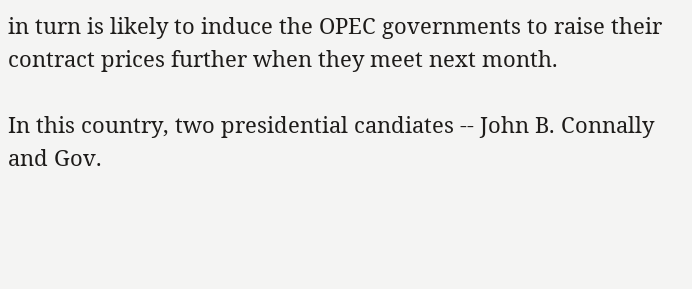in turn is likely to induce the OPEC governments to raise their contract prices further when they meet next month.

In this country, two presidential candiates -- John B. Connally and Gov.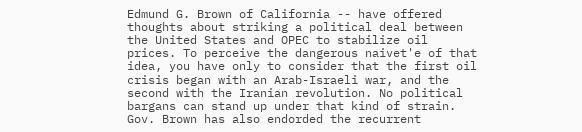Edmund G. Brown of California -- have offered thoughts about striking a political deal between the United States and OPEC to stabilize oil prices. To perceive the dangerous naivet'e of that idea, you have only to consider that the first oil crisis began with an Arab-Israeli war, and the second with the Iranian revolution. No political bargans can stand up under that kind of strain. Gov. Brown has also endorded the recurrent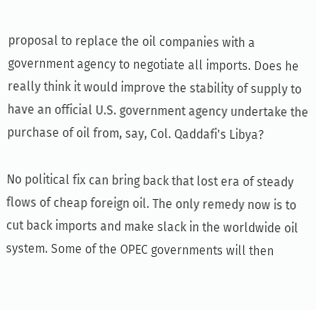proposal to replace the oil companies with a government agency to negotiate all imports. Does he really think it would improve the stability of supply to have an official U.S. government agency undertake the purchase of oil from, say, Col. Qaddafi's Libya?

No political fix can bring back that lost era of steady flows of cheap foreign oil. The only remedy now is to cut back imports and make slack in the worldwide oil system. Some of the OPEC governments will then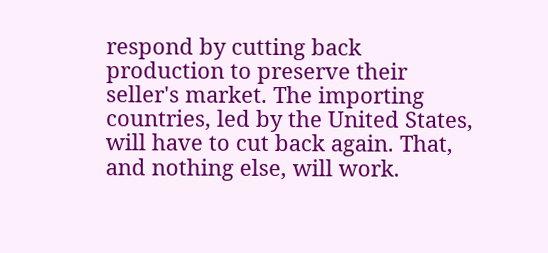respond by cutting back production to preserve their seller's market. The importing countries, led by the United States, will have to cut back again. That, and nothing else, will work.